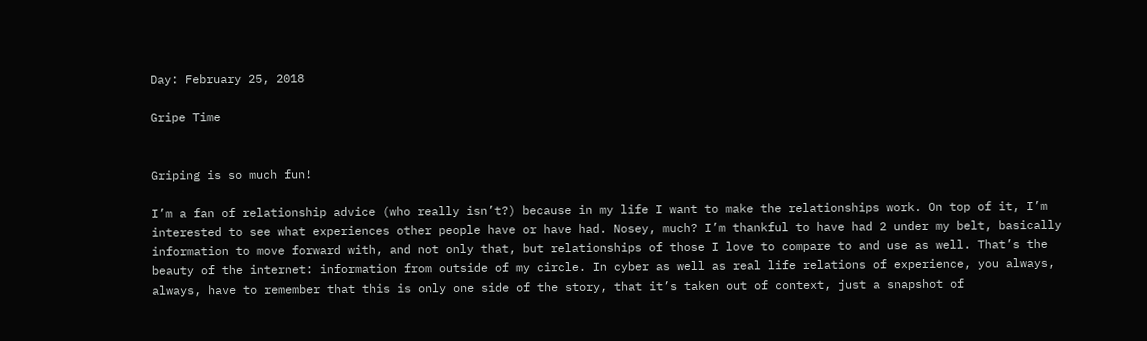Day: February 25, 2018

Gripe Time


Griping is so much fun!

I’m a fan of relationship advice (who really isn’t?) because in my life I want to make the relationships work. On top of it, I’m interested to see what experiences other people have or have had. Nosey, much? I’m thankful to have had 2 under my belt, basically information to move forward with, and not only that, but relationships of those I love to compare to and use as well. That’s the beauty of the internet: information from outside of my circle. In cyber as well as real life relations of experience, you always, always, have to remember that this is only one side of the story, that it’s taken out of context, just a snapshot of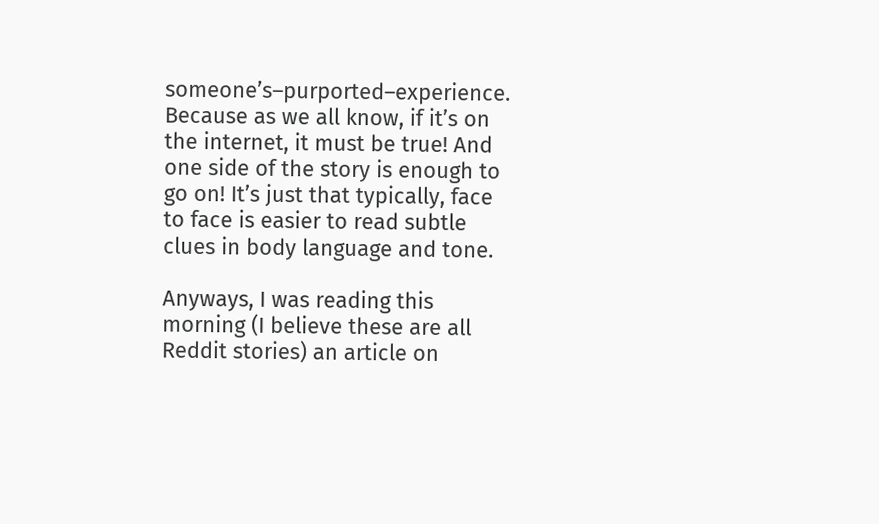someone’s–purported–experience. Because as we all know, if it’s on the internet, it must be true! And one side of the story is enough to go on! It’s just that typically, face to face is easier to read subtle clues in body language and tone.

Anyways, I was reading this morning (I believe these are all Reddit stories) an article on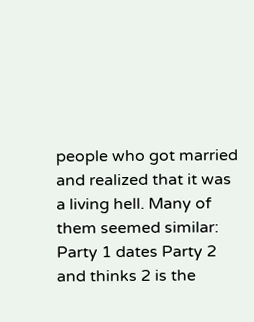people who got married and realized that it was a living hell. Many of them seemed similar: Party 1 dates Party 2 and thinks 2 is the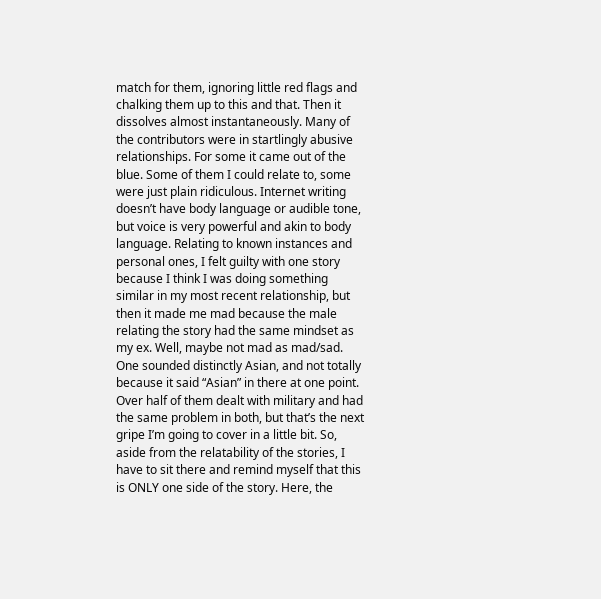match for them, ignoring little red flags and chalking them up to this and that. Then it dissolves almost instantaneously. Many of the contributors were in startlingly abusive relationships. For some it came out of the blue. Some of them I could relate to, some were just plain ridiculous. Internet writing doesn’t have body language or audible tone, but voice is very powerful and akin to body language. Relating to known instances and personal ones, I felt guilty with one story because I think I was doing something similar in my most recent relationship, but then it made me mad because the male relating the story had the same mindset as my ex. Well, maybe not mad as mad/sad. One sounded distinctly Asian, and not totally because it said “Asian” in there at one point. Over half of them dealt with military and had the same problem in both, but that’s the next gripe I’m going to cover in a little bit. So, aside from the relatability of the stories, I have to sit there and remind myself that this is ONLY one side of the story. Here, the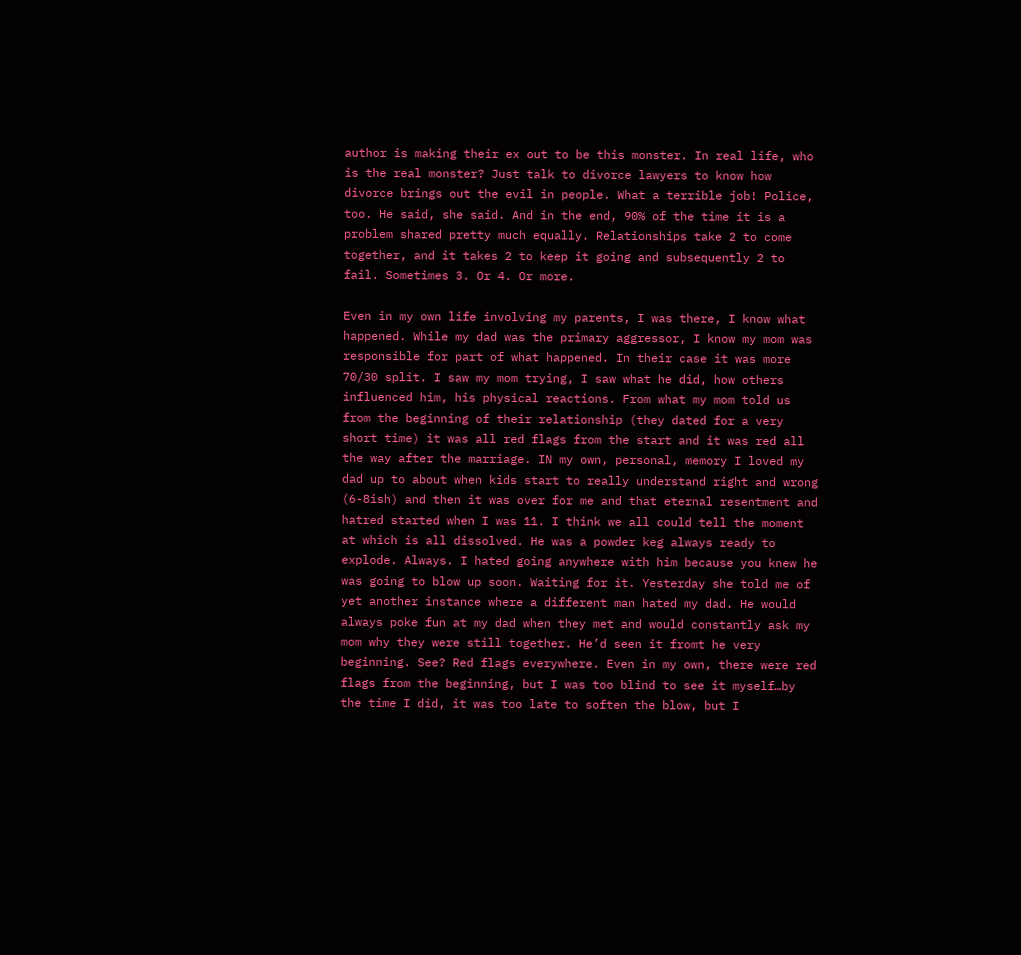author is making their ex out to be this monster. In real life, who is the real monster? Just talk to divorce lawyers to know how divorce brings out the evil in people. What a terrible job! Police, too. He said, she said. And in the end, 90% of the time it is a problem shared pretty much equally. Relationships take 2 to come together, and it takes 2 to keep it going and subsequently 2 to fail. Sometimes 3. Or 4. Or more.

Even in my own life involving my parents, I was there, I know what happened. While my dad was the primary aggressor, I know my mom was responsible for part of what happened. In their case it was more 70/30 split. I saw my mom trying, I saw what he did, how others influenced him, his physical reactions. From what my mom told us from the beginning of their relationship (they dated for a very short time) it was all red flags from the start and it was red all the way after the marriage. IN my own, personal, memory I loved my dad up to about when kids start to really understand right and wrong (6-8ish) and then it was over for me and that eternal resentment and hatred started when I was 11. I think we all could tell the moment at which is all dissolved. He was a powder keg always ready to explode. Always. I hated going anywhere with him because you knew he was going to blow up soon. Waiting for it. Yesterday she told me of yet another instance where a different man hated my dad. He would always poke fun at my dad when they met and would constantly ask my mom why they were still together. He’d seen it fromt he very beginning. See? Red flags everywhere. Even in my own, there were red flags from the beginning, but I was too blind to see it myself…by the time I did, it was too late to soften the blow, but I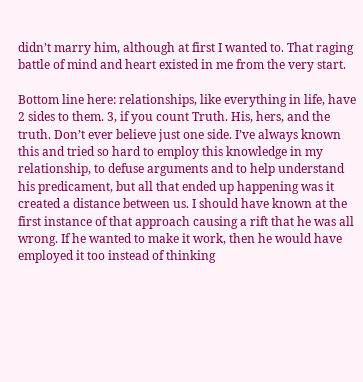didn’t marry him, although at first I wanted to. That raging battle of mind and heart existed in me from the very start.

Bottom line here: relationships, like everything in life, have 2 sides to them. 3, if you count Truth. His, hers, and the truth. Don’t ever believe just one side. I’ve always known this and tried so hard to employ this knowledge in my relationship, to defuse arguments and to help understand his predicament, but all that ended up happening was it created a distance between us. I should have known at the first instance of that approach causing a rift that he was all wrong. If he wanted to make it work, then he would have employed it too instead of thinking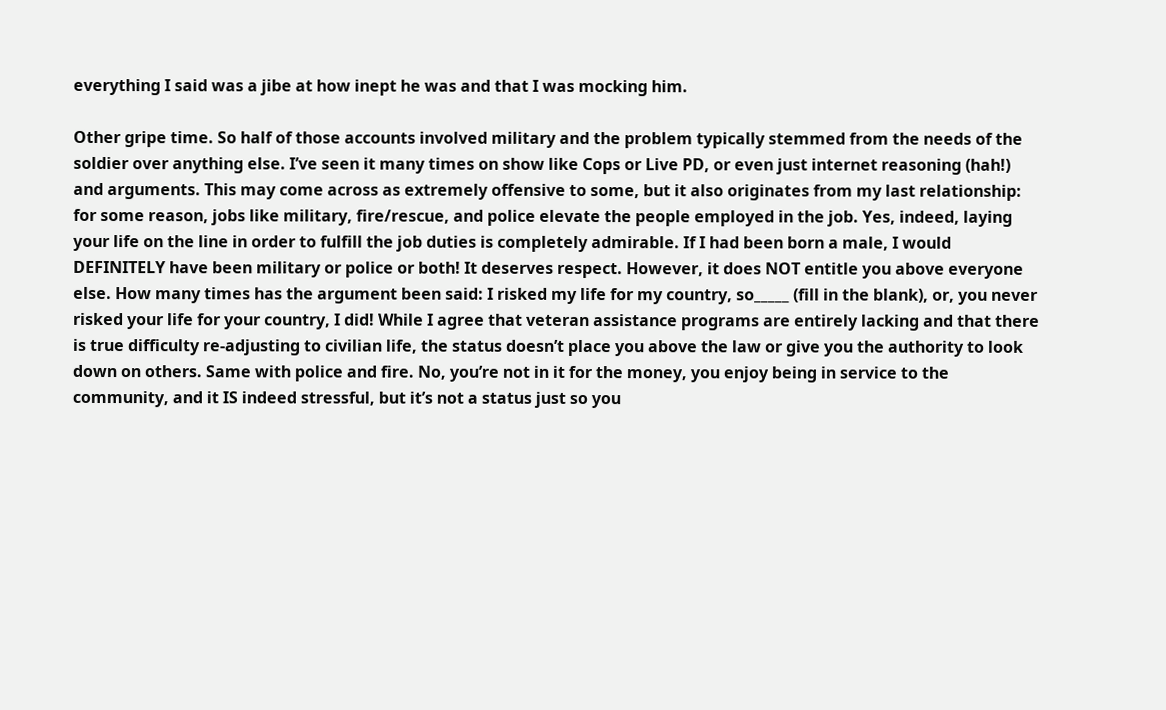everything I said was a jibe at how inept he was and that I was mocking him.

Other gripe time. So half of those accounts involved military and the problem typically stemmed from the needs of the soldier over anything else. I’ve seen it many times on show like Cops or Live PD, or even just internet reasoning (hah!) and arguments. This may come across as extremely offensive to some, but it also originates from my last relationship: for some reason, jobs like military, fire/rescue, and police elevate the people employed in the job. Yes, indeed, laying your life on the line in order to fulfill the job duties is completely admirable. If I had been born a male, I would DEFINITELY have been military or police or both! It deserves respect. However, it does NOT entitle you above everyone else. How many times has the argument been said: I risked my life for my country, so_____ (fill in the blank), or, you never risked your life for your country, I did! While I agree that veteran assistance programs are entirely lacking and that there is true difficulty re-adjusting to civilian life, the status doesn’t place you above the law or give you the authority to look down on others. Same with police and fire. No, you’re not in it for the money, you enjoy being in service to the community, and it IS indeed stressful, but it’s not a status just so you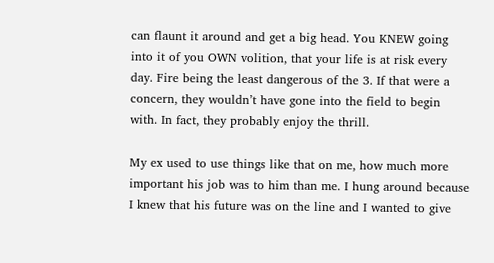can flaunt it around and get a big head. You KNEW going into it of you OWN volition, that your life is at risk every day. Fire being the least dangerous of the 3. If that were a concern, they wouldn’t have gone into the field to begin with. In fact, they probably enjoy the thrill.

My ex used to use things like that on me, how much more important his job was to him than me. I hung around because I knew that his future was on the line and I wanted to give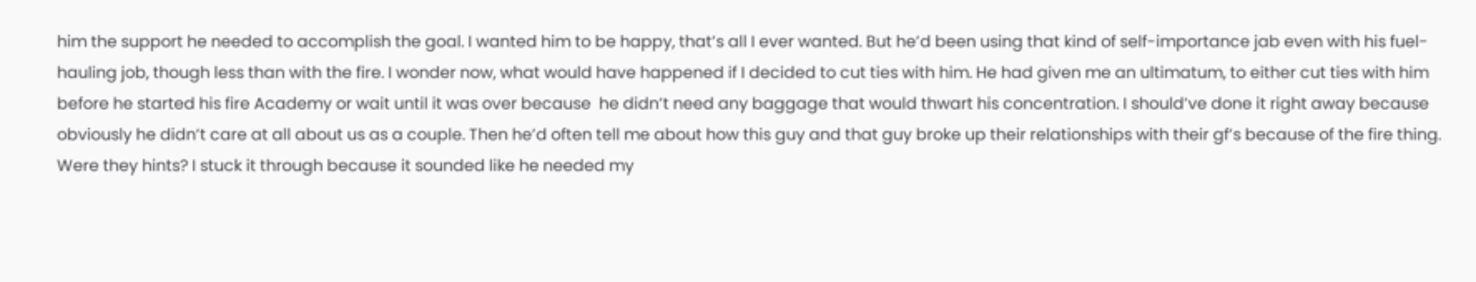him the support he needed to accomplish the goal. I wanted him to be happy, that’s all I ever wanted. But he’d been using that kind of self-importance jab even with his fuel-hauling job, though less than with the fire. I wonder now, what would have happened if I decided to cut ties with him. He had given me an ultimatum, to either cut ties with him before he started his fire Academy or wait until it was over because  he didn’t need any baggage that would thwart his concentration. I should’ve done it right away because obviously he didn’t care at all about us as a couple. Then he’d often tell me about how this guy and that guy broke up their relationships with their gf’s because of the fire thing. Were they hints? I stuck it through because it sounded like he needed my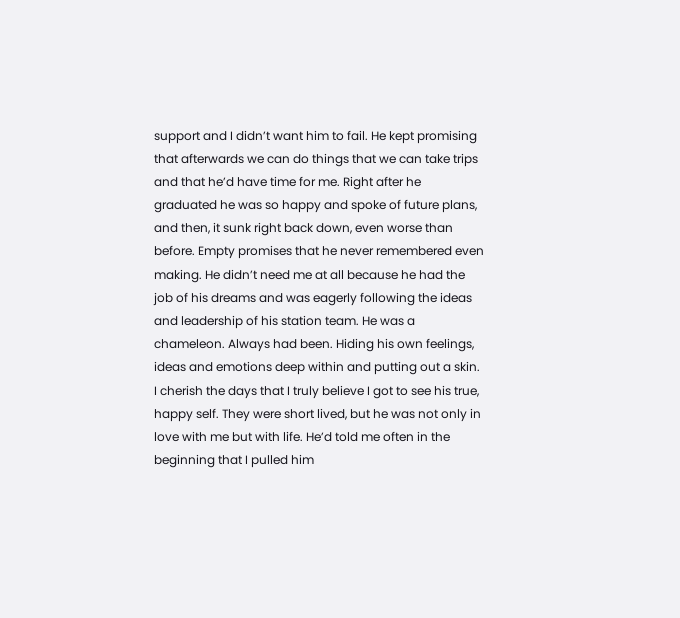support and I didn’t want him to fail. He kept promising that afterwards we can do things that we can take trips and that he’d have time for me. Right after he graduated he was so happy and spoke of future plans, and then, it sunk right back down, even worse than before. Empty promises that he never remembered even making. He didn’t need me at all because he had the job of his dreams and was eagerly following the ideas and leadership of his station team. He was a chameleon. Always had been. Hiding his own feelings, ideas and emotions deep within and putting out a skin. I cherish the days that I truly believe I got to see his true, happy self. They were short lived, but he was not only in love with me but with life. He’d told me often in the beginning that I pulled him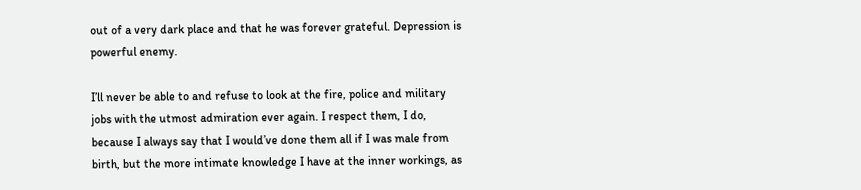out of a very dark place and that he was forever grateful. Depression is powerful enemy.

I’ll never be able to and refuse to look at the fire, police and military jobs with the utmost admiration ever again. I respect them, I do, because I always say that I would’ve done them all if I was male from birth, but the more intimate knowledge I have at the inner workings, as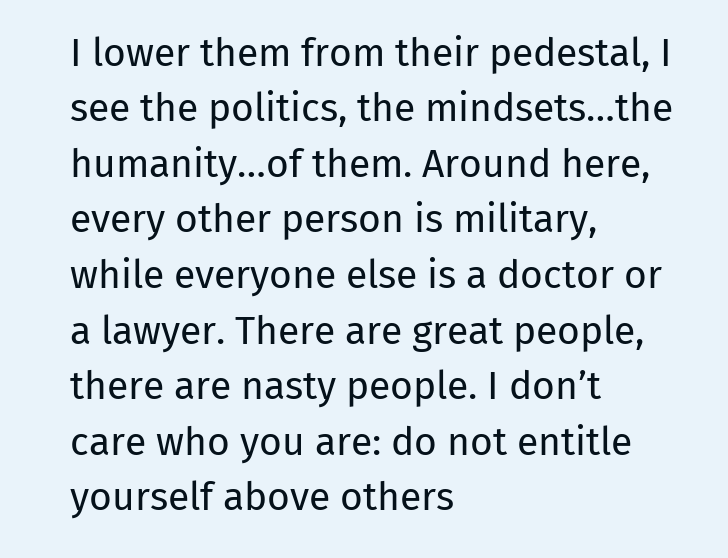I lower them from their pedestal, I see the politics, the mindsets…the humanity…of them. Around here, every other person is military, while everyone else is a doctor or a lawyer. There are great people, there are nasty people. I don’t care who you are: do not entitle yourself above others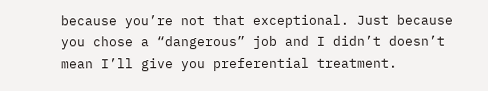because you’re not that exceptional. Just because you chose a “dangerous” job and I didn’t doesn’t mean I’ll give you preferential treatment.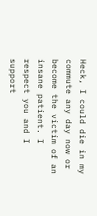Heck, I could die in my commute any day now or become the victim of an insane patient. I respect you and I support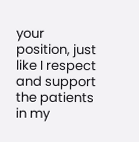your position, just like I respect and support the patients in my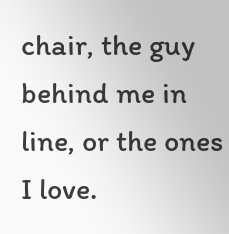chair, the guy behind me in line, or the ones I love.